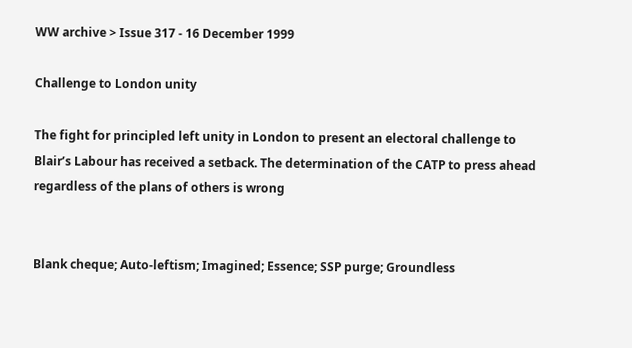WW archive > Issue 317 - 16 December 1999

Challenge to London unity

The fight for principled left unity in London to present an electoral challenge to Blair’s Labour has received a setback. The determination of the CATP to press ahead regardless of the plans of others is wrong


Blank cheque; Auto-leftism; Imagined; Essence; SSP purge; Groundless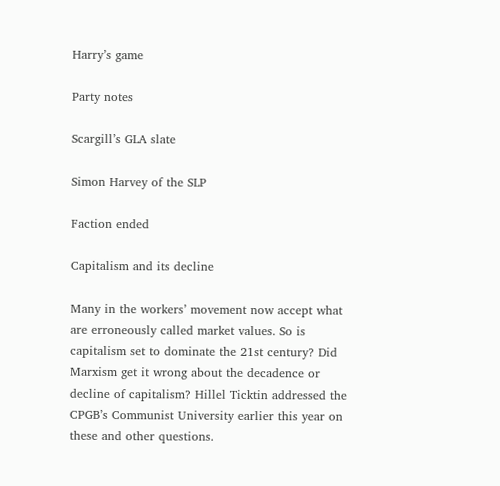Harry’s game

Party notes

Scargill’s GLA slate

Simon Harvey of the SLP

Faction ended

Capitalism and its decline

Many in the workers’ movement now accept what are erroneously called market values. So is capitalism set to dominate the 21st century? Did Marxism get it wrong about the decadence or decline of capitalism? Hillel Ticktin addressed the CPGB’s Communist University earlier this year on these and other questions.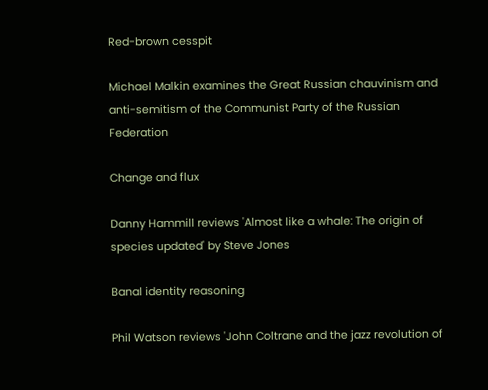Red-brown cesspit

Michael Malkin examines the Great Russian chauvinism and anti-semitism of the Communist Party of the Russian Federation

Change and flux

Danny Hammill reviews 'Almost like a whale: The origin of species updated' by Steve Jones

Banal identity reasoning

Phil Watson reviews 'John Coltrane and the jazz revolution of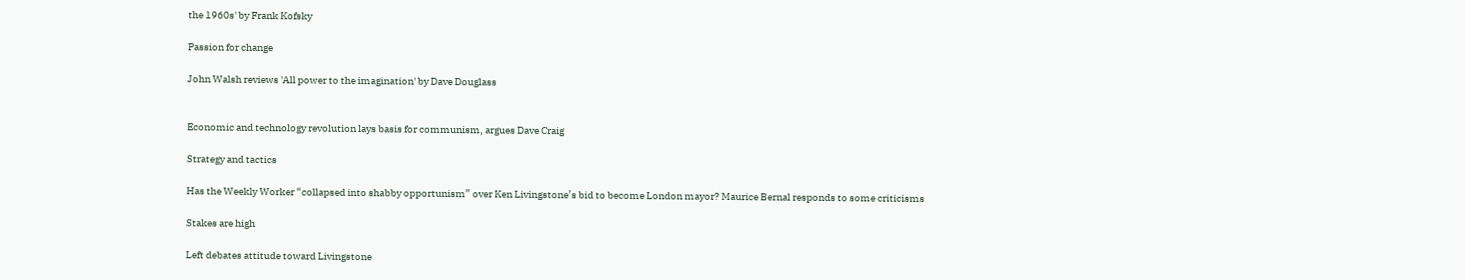the 1960s' by Frank Kofsky

Passion for change

John Walsh reviews 'All power to the imagination' by Dave Douglass


Economic and technology revolution lays basis for communism, argues Dave Craig

Strategy and tactics

Has the Weekly Worker “collapsed into shabby opportunism” over Ken Livingstone’s bid to become London mayor? Maurice Bernal responds to some criticisms

Stakes are high

Left debates attitude toward Livingstone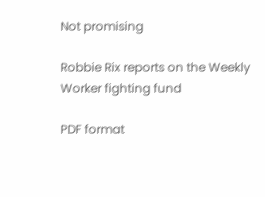Not promising

Robbie Rix reports on the Weekly Worker fighting fund

PDF format